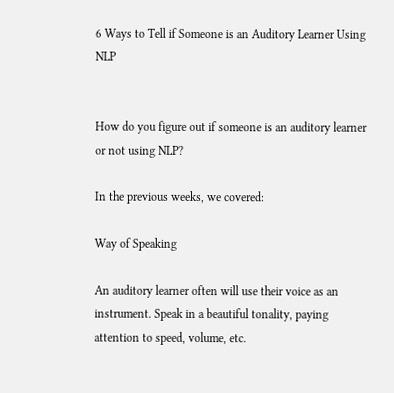6 Ways to Tell if Someone is an Auditory Learner Using NLP


How do you figure out if someone is an auditory learner or not using NLP?

In the previous weeks, we covered:

Way of Speaking

An auditory learner often will use their voice as an instrument. Speak in a beautiful tonality, paying attention to speed, volume, etc.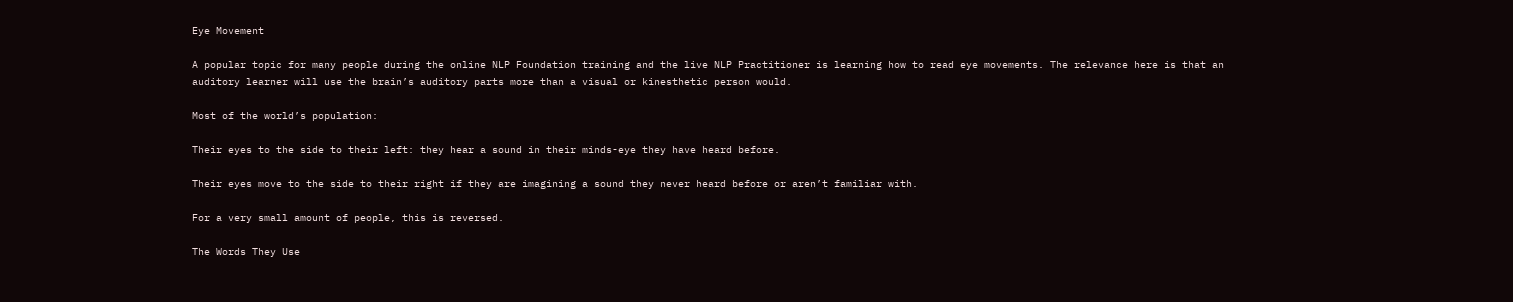Eye Movement

A popular topic for many people during the online NLP Foundation training and the live NLP Practitioner is learning how to read eye movements. The relevance here is that an auditory learner will use the brain’s auditory parts more than a visual or kinesthetic person would.

Most of the world’s population:

Their eyes to the side to their left: they hear a sound in their minds-eye they have heard before.

Their eyes move to the side to their right if they are imagining a sound they never heard before or aren’t familiar with.

For a very small amount of people, this is reversed.

The Words They Use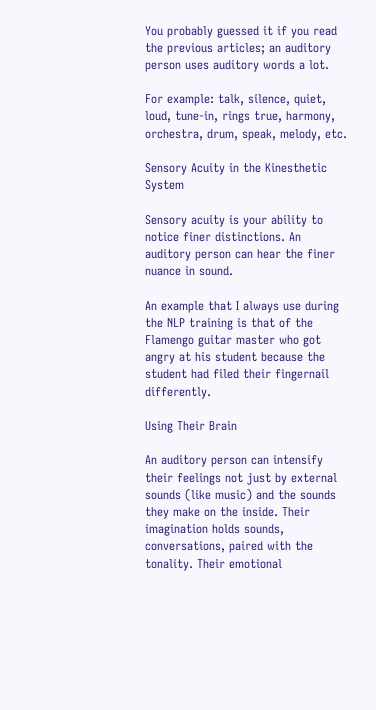You probably guessed it if you read the previous articles; an auditory person uses auditory words a lot.

For example: talk, silence, quiet, loud, tune-in, rings true, harmony, orchestra, drum, speak, melody, etc.

Sensory Acuity in the Kinesthetic System

Sensory acuity is your ability to notice finer distinctions. An auditory person can hear the finer nuance in sound.

An example that I always use during the NLP training is that of the Flamengo guitar master who got angry at his student because the student had filed their fingernail differently.

Using Their Brain

An auditory person can intensify their feelings not just by external sounds (like music) and the sounds they make on the inside. Their imagination holds sounds, conversations, paired with the tonality. Their emotional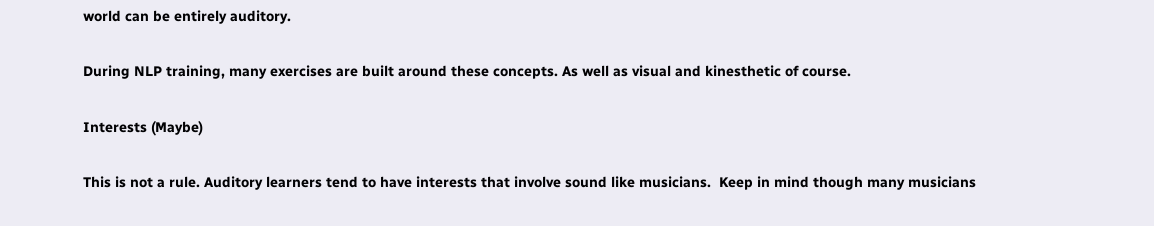world can be entirely auditory.

During NLP training, many exercises are built around these concepts. As well as visual and kinesthetic of course.

Interests (Maybe)

This is not a rule. Auditory learners tend to have interests that involve sound like musicians.  Keep in mind though many musicians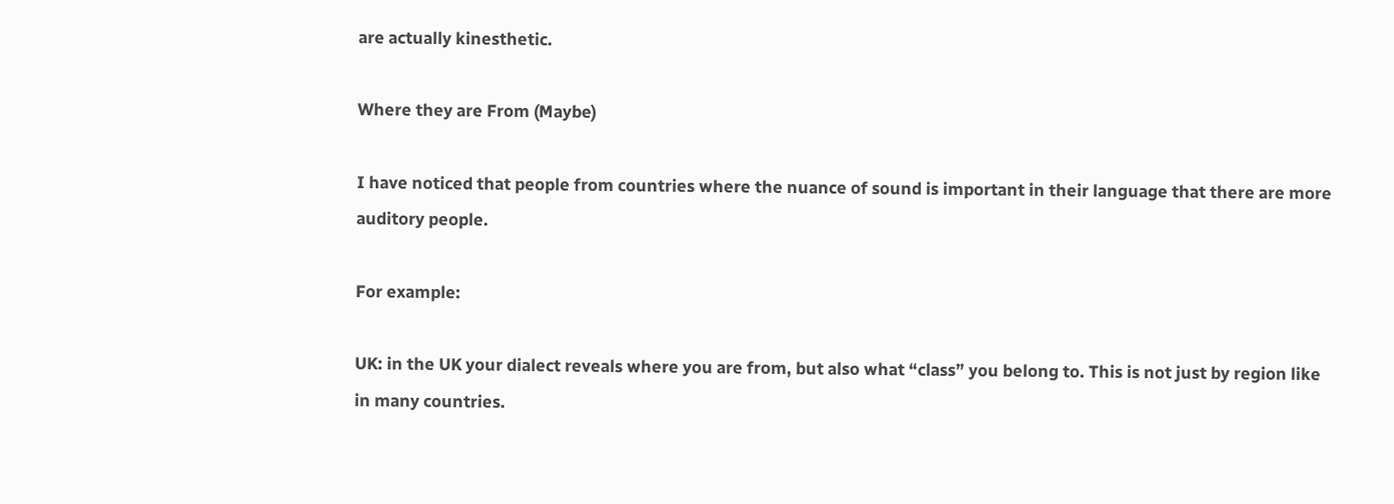are actually kinesthetic.

Where they are From (Maybe)

I have noticed that people from countries where the nuance of sound is important in their language that there are more auditory people.

For example:

UK: in the UK your dialect reveals where you are from, but also what “class” you belong to. This is not just by region like in many countries.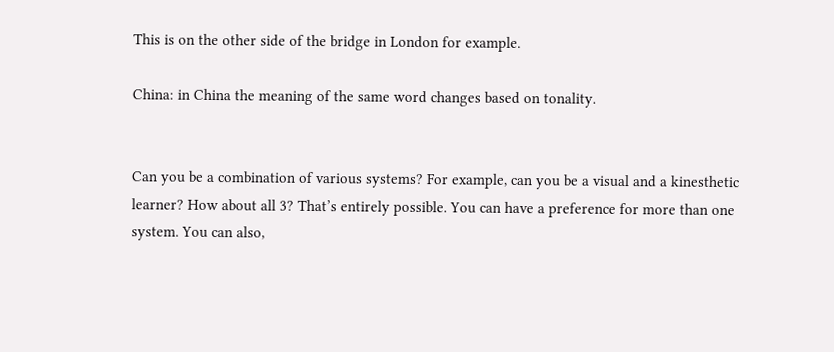This is on the other side of the bridge in London for example.

China: in China the meaning of the same word changes based on tonality.


Can you be a combination of various systems? For example, can you be a visual and a kinesthetic learner? How about all 3? That’s entirely possible. You can have a preference for more than one system. You can also,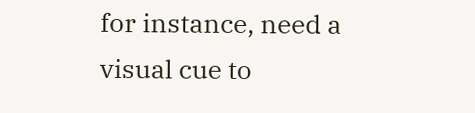for instance, need a visual cue to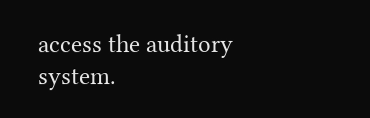access the auditory system.